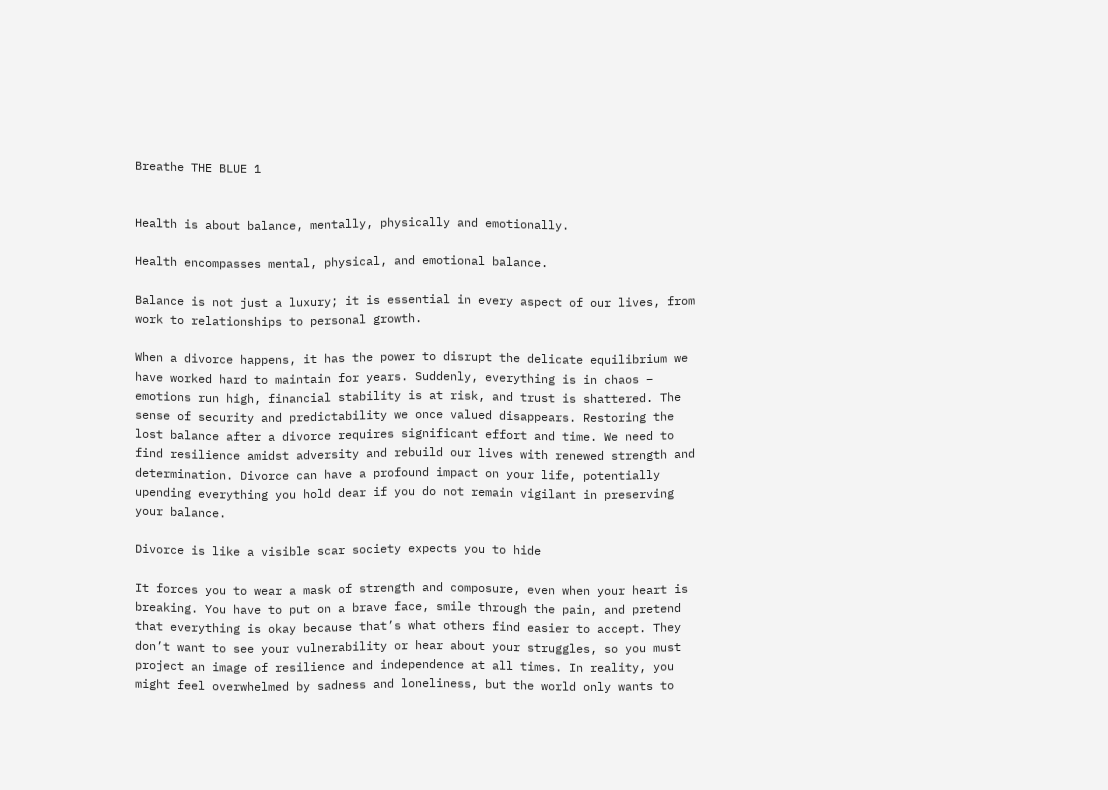Breathe THE BLUE 1


Health is about balance, mentally, physically and emotionally.

Health encompasses mental, physical, and emotional balance.

Balance is not just a luxury; it is essential in every aspect of our lives, from work to relationships to personal growth.

When a divorce happens, it has the power to disrupt the delicate equilibrium we have worked hard to maintain for years. Suddenly, everything is in chaos – emotions run high, financial stability is at risk, and trust is shattered. The sense of security and predictability we once valued disappears. Restoring the lost balance after a divorce requires significant effort and time. We need to find resilience amidst adversity and rebuild our lives with renewed strength and determination. Divorce can have a profound impact on your life, potentially upending everything you hold dear if you do not remain vigilant in preserving your balance.

Divorce is like a visible scar society expects you to hide

It forces you to wear a mask of strength and composure, even when your heart is breaking. You have to put on a brave face, smile through the pain, and pretend that everything is okay because that’s what others find easier to accept. They don’t want to see your vulnerability or hear about your struggles, so you must project an image of resilience and independence at all times. In reality, you might feel overwhelmed by sadness and loneliness, but the world only wants to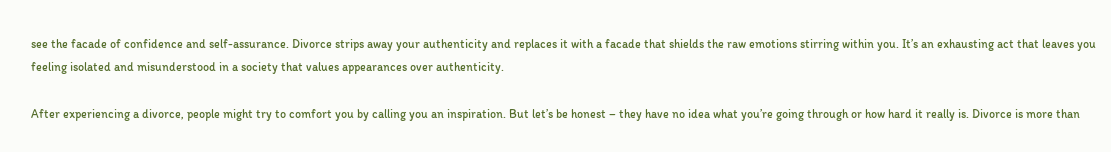see the facade of confidence and self-assurance. Divorce strips away your authenticity and replaces it with a facade that shields the raw emotions stirring within you. It’s an exhausting act that leaves you feeling isolated and misunderstood in a society that values appearances over authenticity.

After experiencing a divorce, people might try to comfort you by calling you an inspiration. But let’s be honest – they have no idea what you’re going through or how hard it really is. Divorce is more than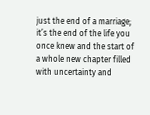just the end of a marriage; it’s the end of the life you once knew and the start of a whole new chapter filled with uncertainty and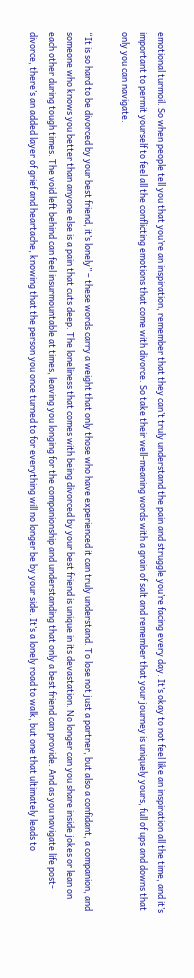emotional turmoil. So when people tell you that you’re an inspiration, remember that they can’t truly understand the pain and struggle you’re facing every day. It’s okay to not feel like an inspiration all the time, and it’s important to permit yourself to feel all the conflicting emotions that come with divorce. So take their well-meaning words with a grain of salt and remember that your journey is uniquely yours, full of ups and downs that only you can navigate.

“It is so hard to be divorced by your best friend, it’s lonely” – these words carry a weight that only those who have experienced it can truly understand. To lose not just a partner, but also a confidant, a companion, and someone who knows you better than anyone else is a pain that cuts deep. The loneliness that comes with being divorced by your best friend is unique in its devastation. No longer can you share inside jokes or lean on each other during tough times. The void left behind can feel insurmountable at times, leaving you longing for the companionship and understanding that only a best friend can provide. And as you navigate life post-divorce, there’s an added layer of grief and heartache, knowing that the person you once turned to for everything will no longer be by your side. It’s a lonely road to walk, but one that ultimately leads to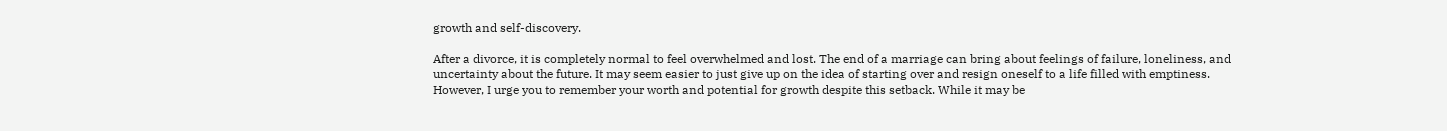growth and self-discovery.

After a divorce, it is completely normal to feel overwhelmed and lost. The end of a marriage can bring about feelings of failure, loneliness, and uncertainty about the future. It may seem easier to just give up on the idea of starting over and resign oneself to a life filled with emptiness. However, I urge you to remember your worth and potential for growth despite this setback. While it may be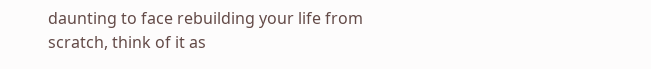daunting to face rebuilding your life from scratch, think of it as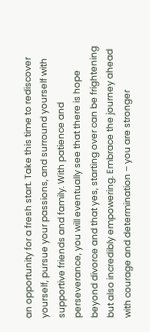an opportunity for a fresh start. Take this time to rediscover yourself, pursue your passions, and surround yourself with supportive friends and family. With patience and perseverance, you will eventually see that there is hope beyond divorce and that yes, starting over can be frightening but also incredibly empowering. Embrace the journey ahead with courage and determination – you are stronger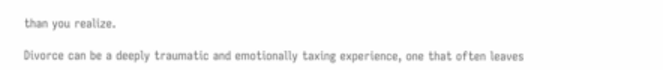than you realize.

Divorce can be a deeply traumatic and emotionally taxing experience, one that often leaves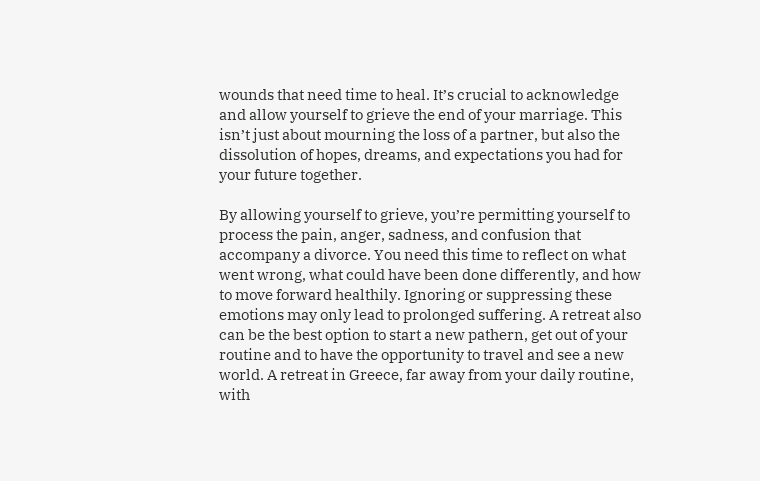wounds that need time to heal. It’s crucial to acknowledge and allow yourself to grieve the end of your marriage. This isn’t just about mourning the loss of a partner, but also the dissolution of hopes, dreams, and expectations you had for your future together.

By allowing yourself to grieve, you’re permitting yourself to process the pain, anger, sadness, and confusion that accompany a divorce. You need this time to reflect on what went wrong, what could have been done differently, and how to move forward healthily. Ignoring or suppressing these emotions may only lead to prolonged suffering. A retreat also can be the best option to start a new pathern, get out of your routine and to have the opportunity to travel and see a new world. A retreat in Greece, far away from your daily routine, with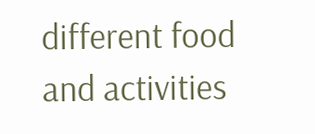different food and activities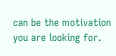can be the motivation you are looking for.